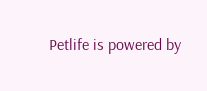Petlife is powered by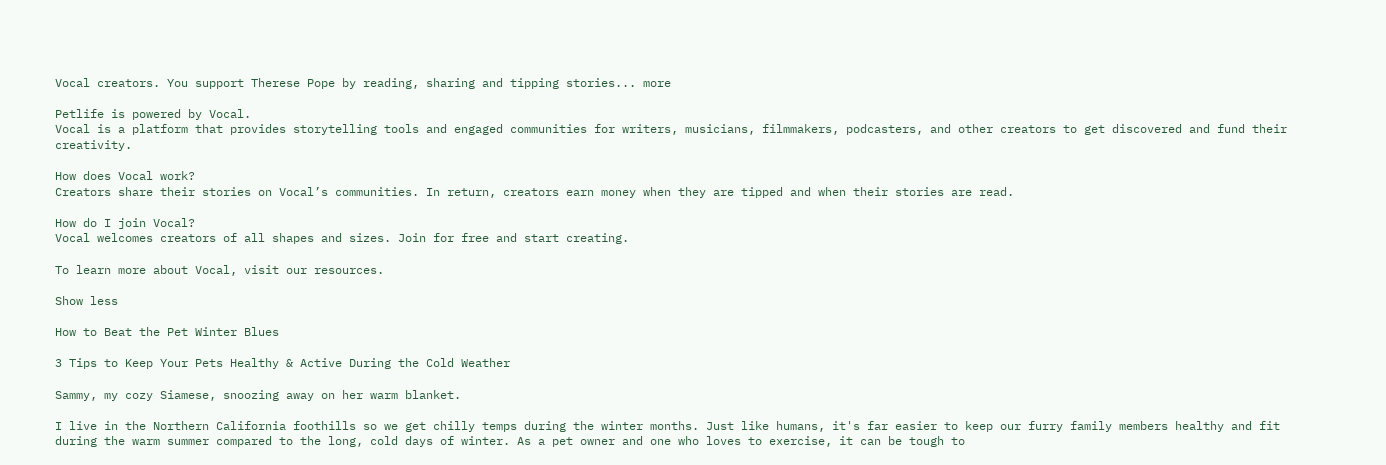Vocal creators. You support Therese Pope by reading, sharing and tipping stories... more

Petlife is powered by Vocal.
Vocal is a platform that provides storytelling tools and engaged communities for writers, musicians, filmmakers, podcasters, and other creators to get discovered and fund their creativity.

How does Vocal work?
Creators share their stories on Vocal’s communities. In return, creators earn money when they are tipped and when their stories are read.

How do I join Vocal?
Vocal welcomes creators of all shapes and sizes. Join for free and start creating.

To learn more about Vocal, visit our resources.

Show less

How to Beat the Pet Winter Blues

3 Tips to Keep Your Pets Healthy & Active During the Cold Weather

Sammy, my cozy Siamese, snoozing away on her warm blanket.

I live in the Northern California foothills so we get chilly temps during the winter months. Just like humans, it's far easier to keep our furry family members healthy and fit during the warm summer compared to the long, cold days of winter. As a pet owner and one who loves to exercise, it can be tough to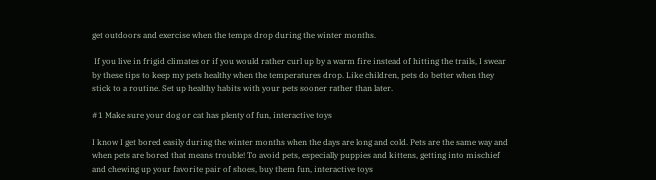get outdoors and exercise when the temps drop during the winter months.

 If you live in frigid climates or if you would rather curl up by a warm fire instead of hitting the trails, I swear by these tips to keep my pets healthy when the temperatures drop. Like children, pets do better when they stick to a routine. Set up healthy habits with your pets sooner rather than later.

#1 Make sure your dog or cat has plenty of fun, interactive toys

I know I get bored easily during the winter months when the days are long and cold. Pets are the same way and when pets are bored that means trouble! To avoid pets, especially puppies and kittens, getting into mischief and chewing up your favorite pair of shoes, buy them fun, interactive toys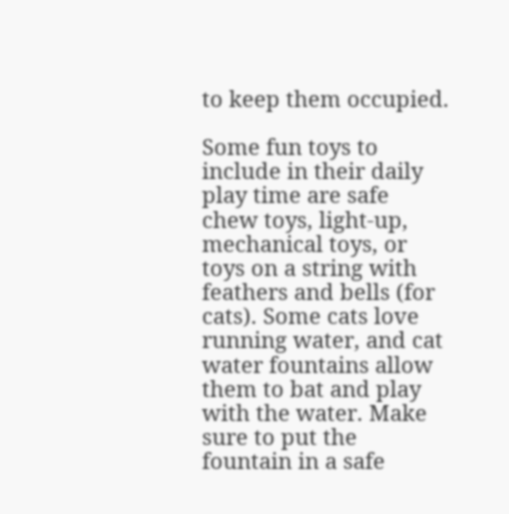to keep them occupied.

Some fun toys to include in their daily play time are safe chew toys, light-up, mechanical toys, or toys on a string with feathers and bells (for cats). Some cats love running water, and cat water fountains allow them to bat and play with the water. Make sure to put the fountain in a safe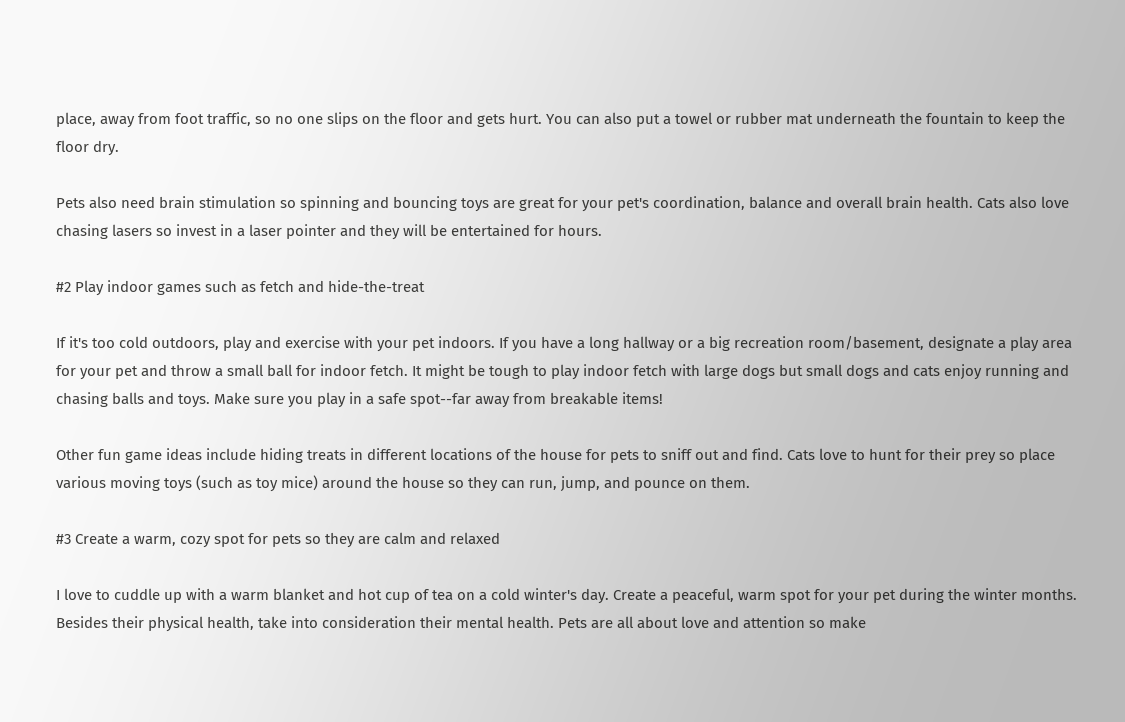place, away from foot traffic, so no one slips on the floor and gets hurt. You can also put a towel or rubber mat underneath the fountain to keep the floor dry.

Pets also need brain stimulation so spinning and bouncing toys are great for your pet's coordination, balance and overall brain health. Cats also love chasing lasers so invest in a laser pointer and they will be entertained for hours.

#2 Play indoor games such as fetch and hide-the-treat

If it's too cold outdoors, play and exercise with your pet indoors. If you have a long hallway or a big recreation room/basement, designate a play area for your pet and throw a small ball for indoor fetch. It might be tough to play indoor fetch with large dogs but small dogs and cats enjoy running and chasing balls and toys. Make sure you play in a safe spot--far away from breakable items!

Other fun game ideas include hiding treats in different locations of the house for pets to sniff out and find. Cats love to hunt for their prey so place various moving toys (such as toy mice) around the house so they can run, jump, and pounce on them.

#3 Create a warm, cozy spot for pets so they are calm and relaxed

I love to cuddle up with a warm blanket and hot cup of tea on a cold winter's day. Create a peaceful, warm spot for your pet during the winter months. Besides their physical health, take into consideration their mental health. Pets are all about love and attention so make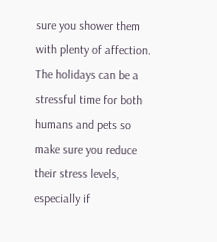sure you shower them with plenty of affection. The holidays can be a stressful time for both humans and pets so make sure you reduce their stress levels, especially if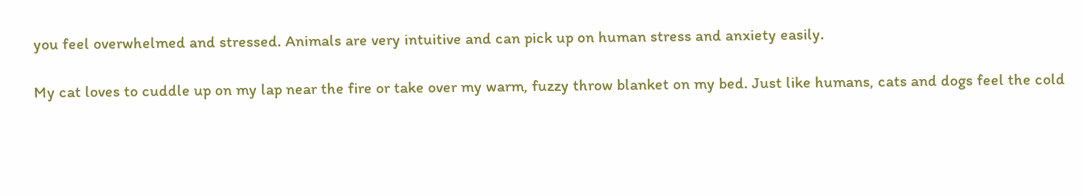you feel overwhelmed and stressed. Animals are very intuitive and can pick up on human stress and anxiety easily.

My cat loves to cuddle up on my lap near the fire or take over my warm, fuzzy throw blanket on my bed. Just like humans, cats and dogs feel the cold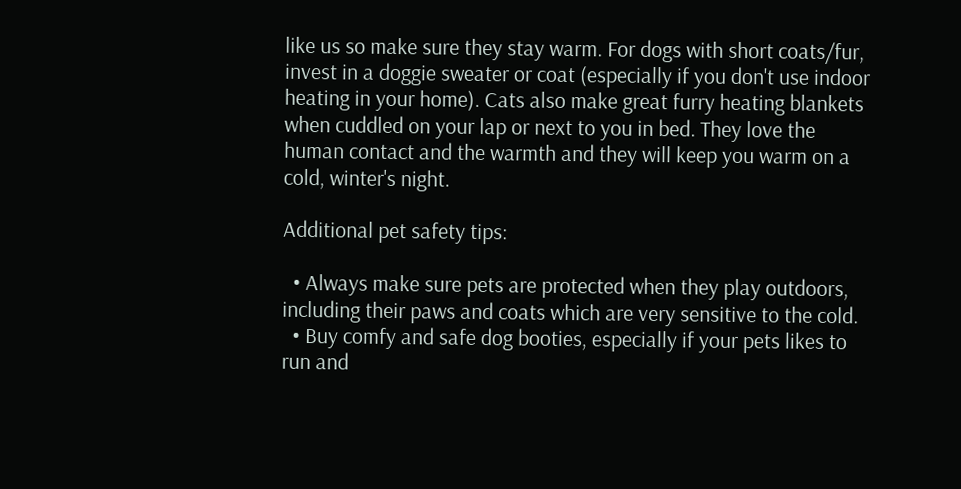like us so make sure they stay warm. For dogs with short coats/fur, invest in a doggie sweater or coat (especially if you don't use indoor heating in your home). Cats also make great furry heating blankets when cuddled on your lap or next to you in bed. They love the human contact and the warmth and they will keep you warm on a cold, winter's night.

Additional pet safety tips:

  • Always make sure pets are protected when they play outdoors, including their paws and coats which are very sensitive to the cold.
  • Buy comfy and safe dog booties, especially if your pets likes to run and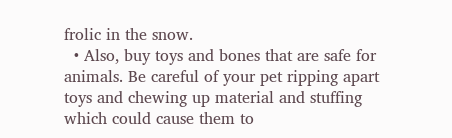frolic in the snow.
  • Also, buy toys and bones that are safe for animals. Be careful of your pet ripping apart toys and chewing up material and stuffing which could cause them to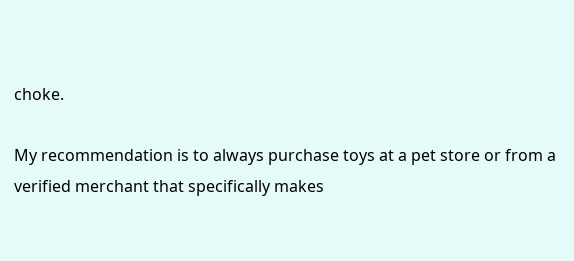choke.

My recommendation is to always purchase toys at a pet store or from a verified merchant that specifically makes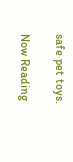safe pet toys.

Now Reading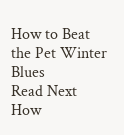How to Beat the Pet Winter Blues
Read Next
How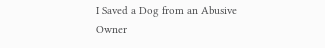I Saved a Dog from an Abusive Owner